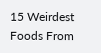15 Weirdest Foods From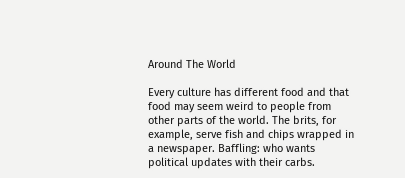Around The World

Every culture has different food and that food may seem weird to people from other parts of the world. The brits, for example, serve fish and chips wrapped in a newspaper. Baffling: who wants political updates with their carbs.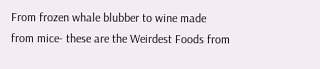From frozen whale blubber to wine made from mice- these are the Weirdest Foods from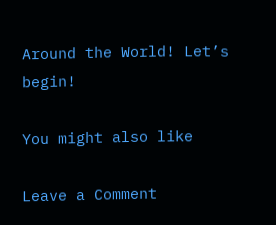Around the World! Let’s begin!

You might also like

Leave a Comment